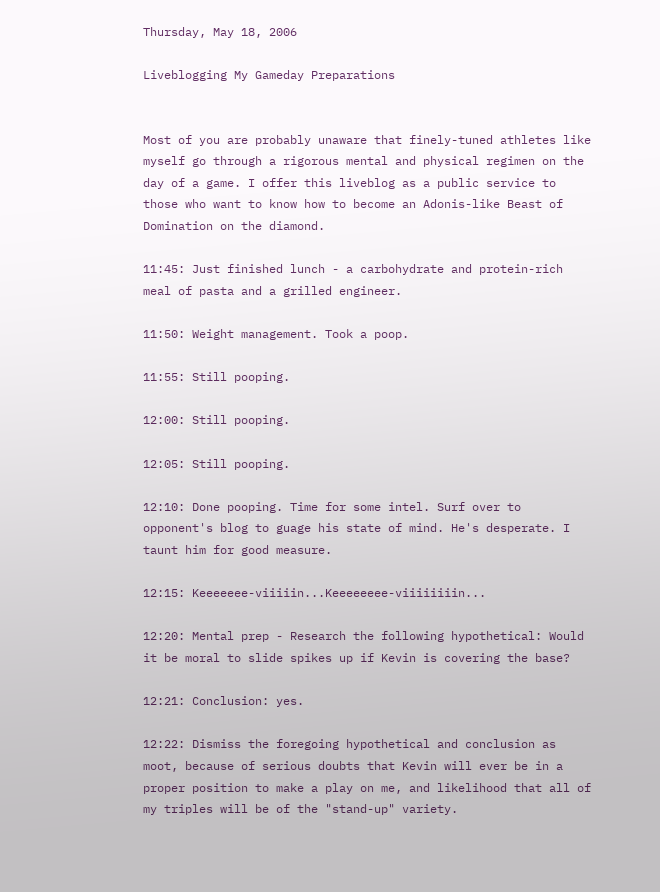Thursday, May 18, 2006

Liveblogging My Gameday Preparations


Most of you are probably unaware that finely-tuned athletes like myself go through a rigorous mental and physical regimen on the day of a game. I offer this liveblog as a public service to those who want to know how to become an Adonis-like Beast of Domination on the diamond.

11:45: Just finished lunch - a carbohydrate and protein-rich meal of pasta and a grilled engineer.

11:50: Weight management. Took a poop.

11:55: Still pooping.

12:00: Still pooping.

12:05: Still pooping.

12:10: Done pooping. Time for some intel. Surf over to opponent's blog to guage his state of mind. He's desperate. I taunt him for good measure.

12:15: Keeeeeee-viiiiin...Keeeeeeee-viiiiiiiin...

12:20: Mental prep - Research the following hypothetical: Would it be moral to slide spikes up if Kevin is covering the base?

12:21: Conclusion: yes.

12:22: Dismiss the foregoing hypothetical and conclusion as moot, because of serious doubts that Kevin will ever be in a proper position to make a play on me, and likelihood that all of my triples will be of the "stand-up" variety.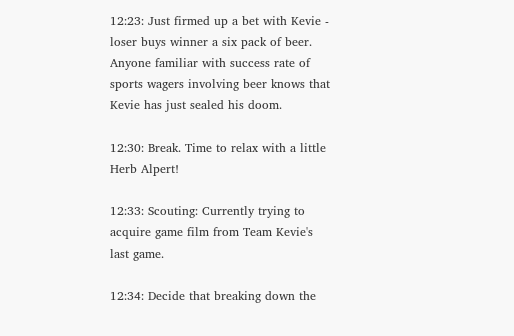12:23: Just firmed up a bet with Kevie - loser buys winner a six pack of beer. Anyone familiar with success rate of sports wagers involving beer knows that Kevie has just sealed his doom.

12:30: Break. Time to relax with a little Herb Alpert!

12:33: Scouting: Currently trying to acquire game film from Team Kevie's last game.

12:34: Decide that breaking down the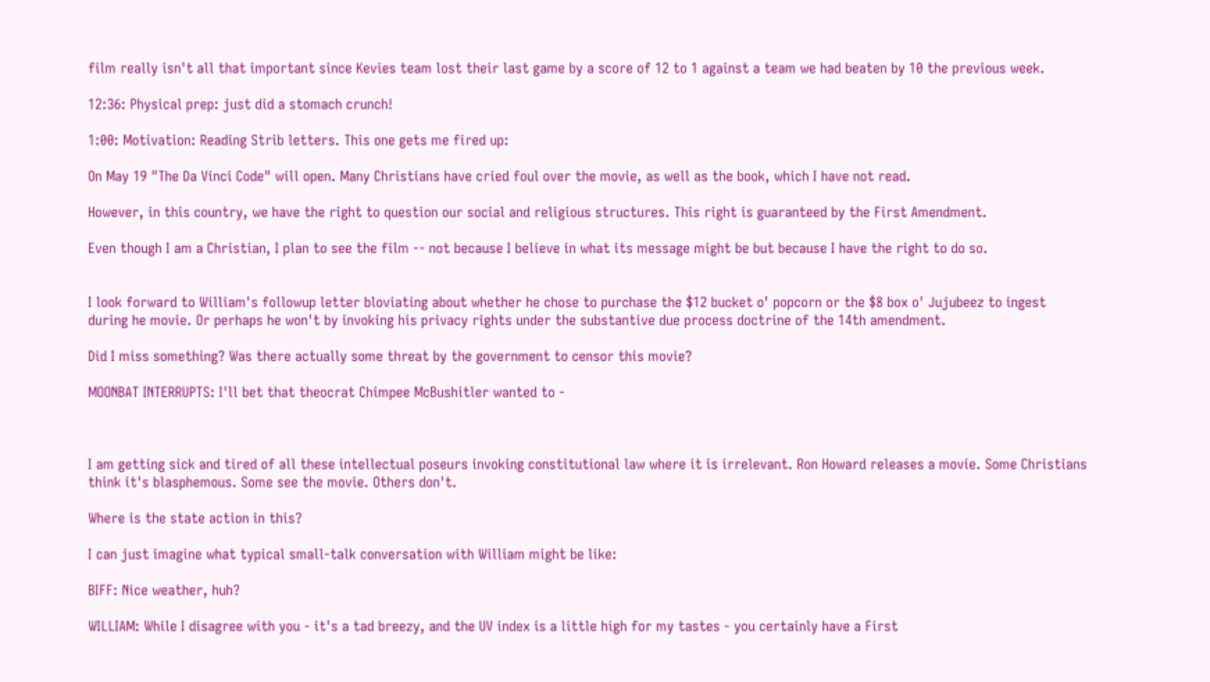film really isn't all that important since Kevies team lost their last game by a score of 12 to 1 against a team we had beaten by 10 the previous week.

12:36: Physical prep: just did a stomach crunch!

1:00: Motivation: Reading Strib letters. This one gets me fired up:

On May 19 "The Da Vinci Code" will open. Many Christians have cried foul over the movie, as well as the book, which I have not read.

However, in this country, we have the right to question our social and religious structures. This right is guaranteed by the First Amendment.

Even though I am a Christian, I plan to see the film -- not because I believe in what its message might be but because I have the right to do so.


I look forward to William's followup letter bloviating about whether he chose to purchase the $12 bucket o' popcorn or the $8 box o' Jujubeez to ingest during he movie. Or perhaps he won't by invoking his privacy rights under the substantive due process doctrine of the 14th amendment.

Did I miss something? Was there actually some threat by the government to censor this movie?

MOONBAT INTERRUPTS: I'll bet that theocrat Chimpee McBushitler wanted to -



I am getting sick and tired of all these intellectual poseurs invoking constitutional law where it is irrelevant. Ron Howard releases a movie. Some Christians think it's blasphemous. Some see the movie. Others don't.

Where is the state action in this?

I can just imagine what typical small-talk conversation with William might be like:

BIFF: Nice weather, huh?

WILLIAM: While I disagree with you - it's a tad breezy, and the UV index is a little high for my tastes - you certainly have a First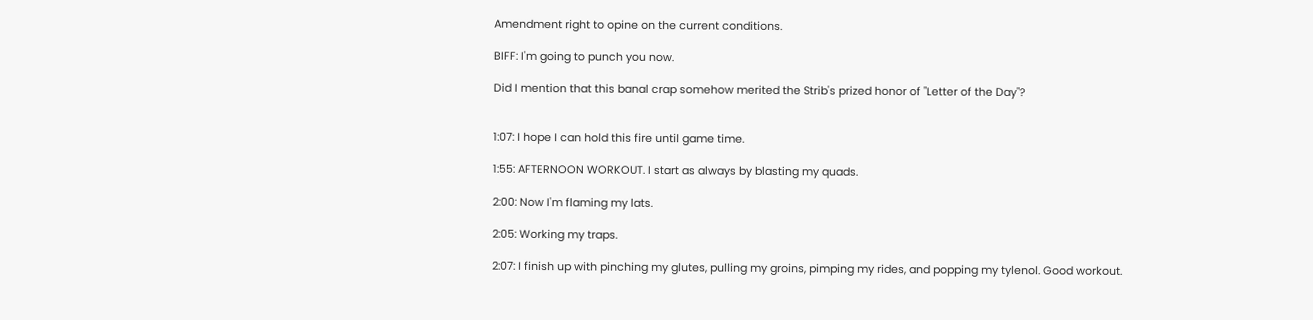Amendment right to opine on the current conditions.

BIFF: I'm going to punch you now.

Did I mention that this banal crap somehow merited the Strib's prized honor of "Letter of the Day"?


1:07: I hope I can hold this fire until game time.

1:55: AFTERNOON WORKOUT. I start as always by blasting my quads.

2:00: Now I'm flaming my lats.

2:05: Working my traps.

2:07: I finish up with pinching my glutes, pulling my groins, pimping my rides, and popping my tylenol. Good workout.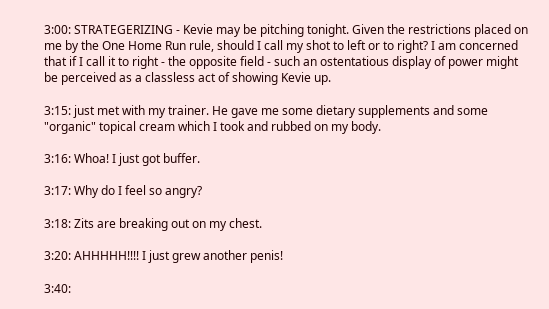3:00: STRATEGERIZING - Kevie may be pitching tonight. Given the restrictions placed on me by the One Home Run rule, should I call my shot to left or to right? I am concerned that if I call it to right - the opposite field - such an ostentatious display of power might be perceived as a classless act of showing Kevie up.

3:15: just met with my trainer. He gave me some dietary supplements and some "organic" topical cream which I took and rubbed on my body.

3:16: Whoa! I just got buffer.

3:17: Why do I feel so angry?

3:18: Zits are breaking out on my chest.

3:20: AHHHHH!!!! I just grew another penis!

3:40: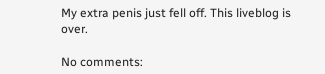My extra penis just fell off. This liveblog is over.

No comments: